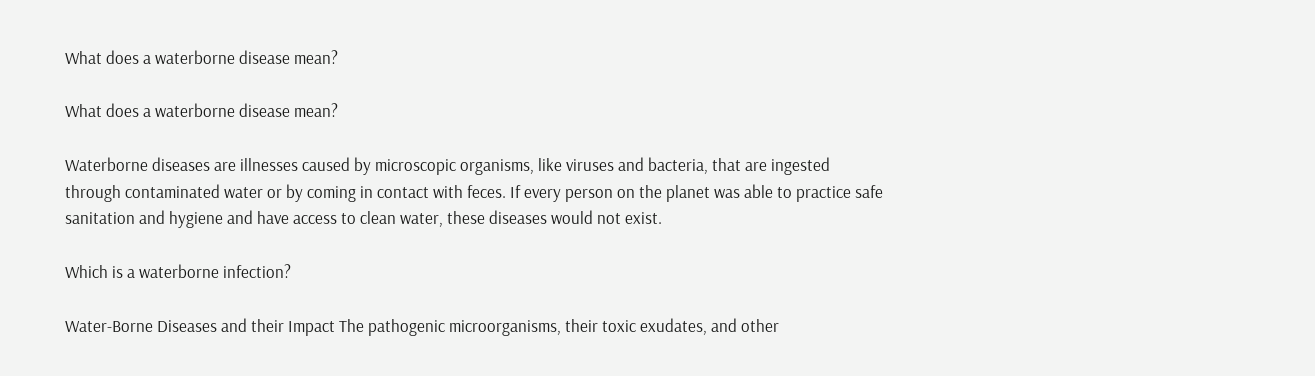What does a waterborne disease mean?

What does a waterborne disease mean?

Waterborne diseases are illnesses caused by microscopic organisms, like viruses and bacteria, that are ingested through contaminated water or by coming in contact with feces. If every person on the planet was able to practice safe sanitation and hygiene and have access to clean water, these diseases would not exist.

Which is a waterborne infection?

Water-Borne Diseases and their Impact The pathogenic microorganisms, their toxic exudates, and other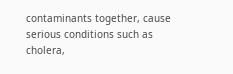contaminants together, cause serious conditions such as cholera,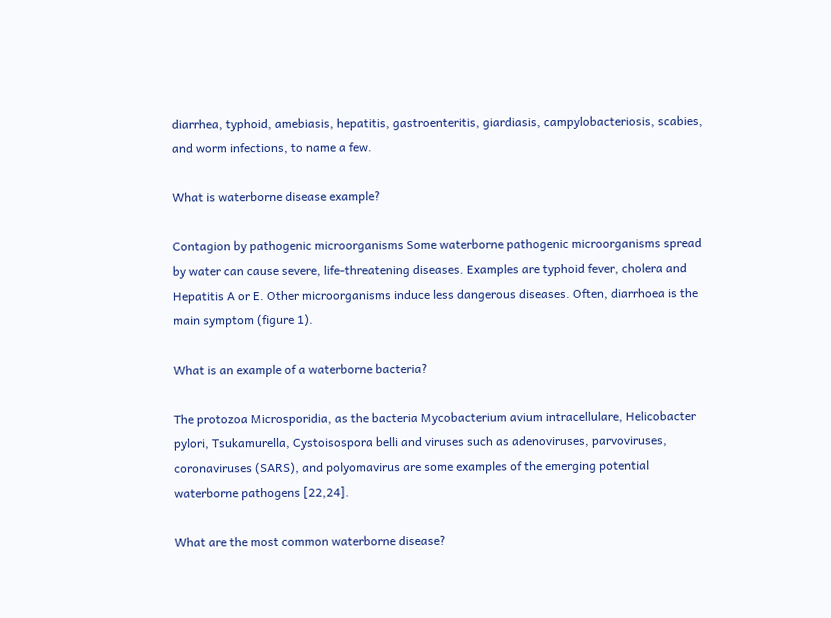diarrhea, typhoid, amebiasis, hepatitis, gastroenteritis, giardiasis, campylobacteriosis, scabies, and worm infections, to name a few.

What is waterborne disease example?

Contagion by pathogenic microorganisms Some waterborne pathogenic microorganisms spread by water can cause severe, life-threatening diseases. Examples are typhoid fever, cholera and Hepatitis A or E. Other microorganisms induce less dangerous diseases. Often, diarrhoea is the main symptom (figure 1).

What is an example of a waterborne bacteria?

The protozoa Microsporidia, as the bacteria Mycobacterium avium intracellulare, Helicobacter pylori, Tsukamurella, Cystoisospora belli and viruses such as adenoviruses, parvoviruses, coronaviruses (SARS), and polyomavirus are some examples of the emerging potential waterborne pathogens [22,24].

What are the most common waterborne disease?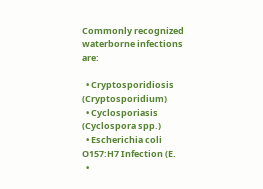Commonly recognized waterborne infections are:

  • Cryptosporidiosis (Cryptosporidium)
  • Cyclosporiasis (Cyclospora spp.)
  • Escherichia coli O157:H7 Infection (E.
  •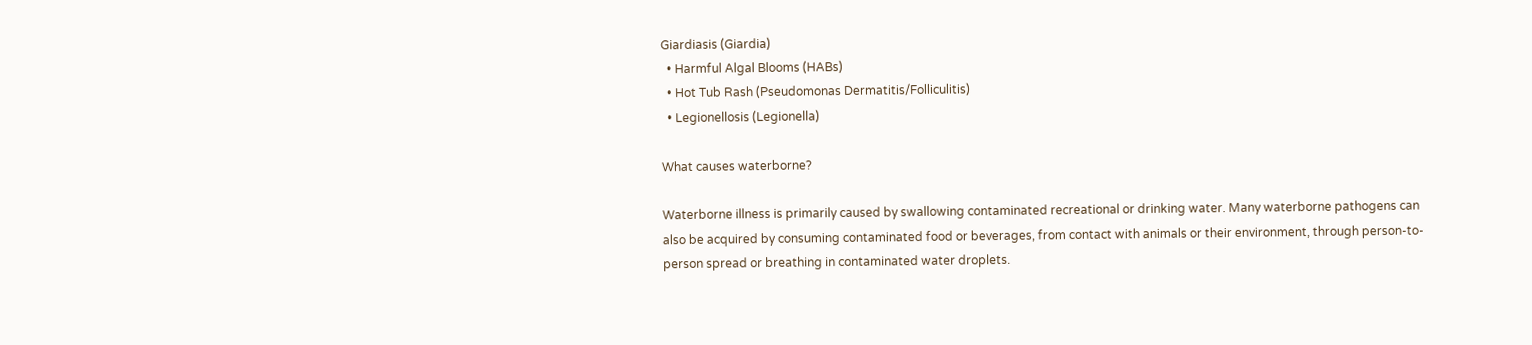Giardiasis (Giardia)
  • Harmful Algal Blooms (HABs)
  • Hot Tub Rash (Pseudomonas Dermatitis/Folliculitis)
  • Legionellosis (Legionella)

What causes waterborne?

Waterborne illness is primarily caused by swallowing contaminated recreational or drinking water. Many waterborne pathogens can also be acquired by consuming contaminated food or beverages, from contact with animals or their environment, through person-to-person spread or breathing in contaminated water droplets.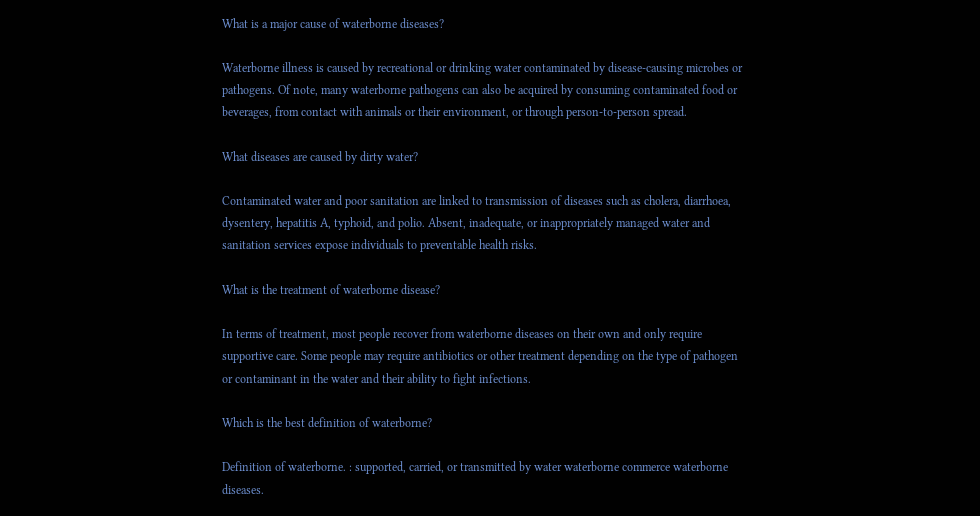What is a major cause of waterborne diseases?

Waterborne illness is caused by recreational or drinking water contaminated by disease-causing microbes or pathogens. Of note, many waterborne pathogens can also be acquired by consuming contaminated food or beverages, from contact with animals or their environment, or through person-to-person spread.

What diseases are caused by dirty water?

Contaminated water and poor sanitation are linked to transmission of diseases such as cholera, diarrhoea, dysentery, hepatitis A, typhoid, and polio. Absent, inadequate, or inappropriately managed water and sanitation services expose individuals to preventable health risks.

What is the treatment of waterborne disease?

In terms of treatment, most people recover from waterborne diseases on their own and only require supportive care. Some people may require antibiotics or other treatment depending on the type of pathogen or contaminant in the water and their ability to fight infections.

Which is the best definition of waterborne?

Definition of waterborne. : supported, carried, or transmitted by water waterborne commerce waterborne diseases.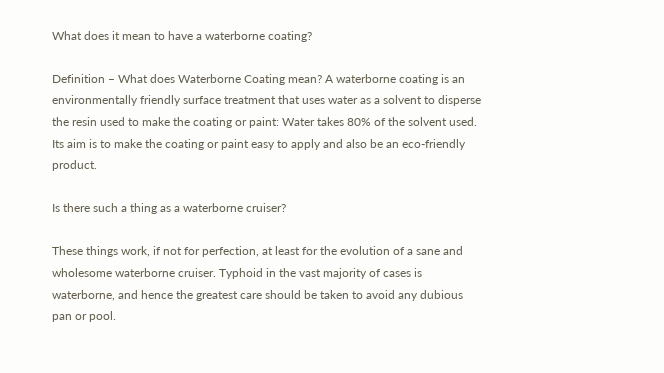What does it mean to have a waterborne coating?

Definition – What does Waterborne Coating mean? A waterborne coating is an environmentally friendly surface treatment that uses water as a solvent to disperse the resin used to make the coating or paint: Water takes 80% of the solvent used. Its aim is to make the coating or paint easy to apply and also be an eco-friendly product.

Is there such a thing as a waterborne cruiser?

These things work, if not for perfection, at least for the evolution of a sane and wholesome waterborne cruiser. Typhoid in the vast majority of cases is waterborne, and hence the greatest care should be taken to avoid any dubious pan or pool.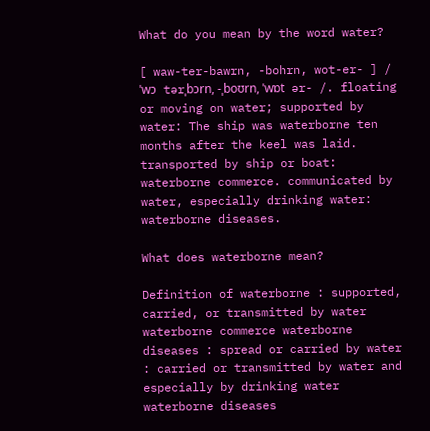What do you mean by the word water?

[ waw-ter-bawrn, -bohrn, wot-er- ] / ˈwɔ tərˌbɔrn, -ˌboʊrn, ˈwɒt ər- /. floating or moving on water; supported by water: The ship was waterborne ten months after the keel was laid. transported by ship or boat: waterborne commerce. communicated by water, especially drinking water: waterborne diseases.

What does waterborne mean?

Definition of waterborne : supported, carried, or transmitted by water waterborne commerce waterborne diseases : spread or carried by water : carried or transmitted by water and especially by drinking water waterborne diseases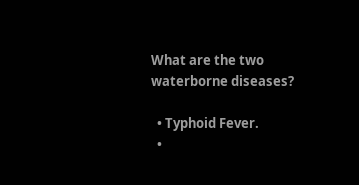What are the two waterborne diseases?

  • Typhoid Fever.
  •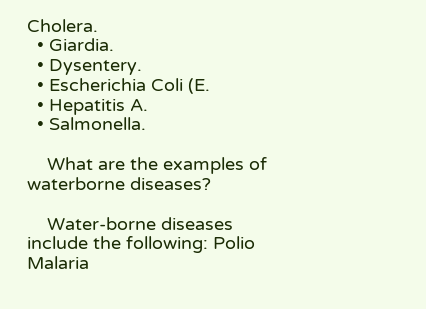Cholera.
  • Giardia.
  • Dysentery.
  • Escherichia Coli (E.
  • Hepatitis A.
  • Salmonella.

    What are the examples of waterborne diseases?

    Water-borne diseases include the following: Polio Malaria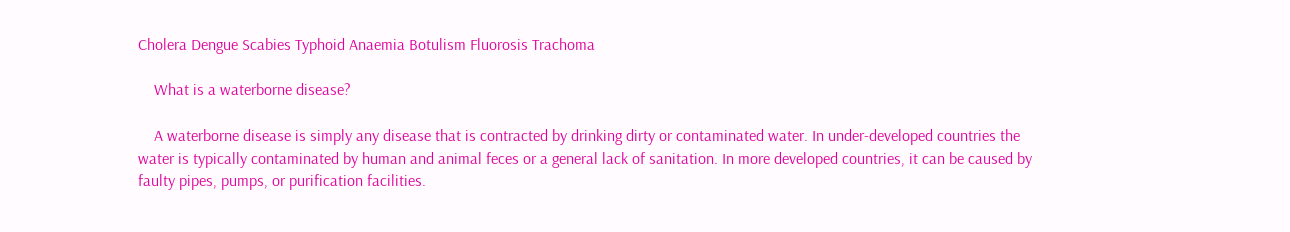Cholera Dengue Scabies Typhoid Anaemia Botulism Fluorosis Trachoma

    What is a waterborne disease?

    A waterborne disease is simply any disease that is contracted by drinking dirty or contaminated water. In under-developed countries the water is typically contaminated by human and animal feces or a general lack of sanitation. In more developed countries, it can be caused by faulty pipes, pumps, or purification facilities.